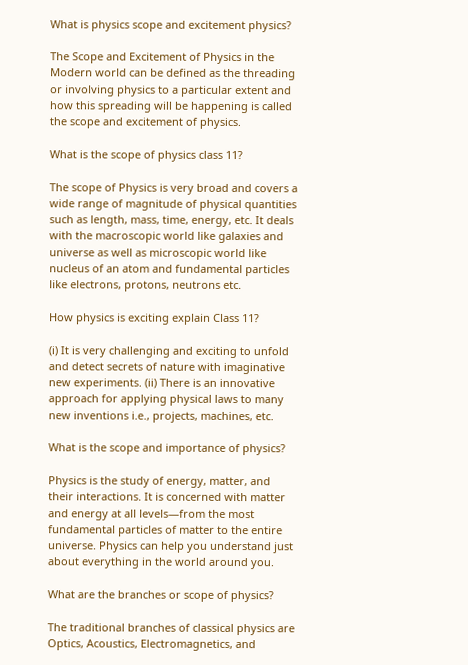What is physics scope and excitement physics?

The Scope and Excitement of Physics in the Modern world can be defined as the threading or involving physics to a particular extent and how this spreading will be happening is called the scope and excitement of physics.

What is the scope of physics class 11?

The scope of Physics is very broad and covers a wide range of magnitude of physical quantities such as length, mass, time, energy, etc. It deals with the macroscopic world like galaxies and universe as well as microscopic world like nucleus of an atom and fundamental particles like electrons, protons, neutrons etc.

How physics is exciting explain Class 11?

(i) It is very challenging and exciting to unfold and detect secrets of nature with imaginative new experiments. (ii) There is an innovative approach for applying physical laws to many new inventions i.e., projects, machines, etc.

What is the scope and importance of physics?

Physics is the study of energy, matter, and their interactions. It is concerned with matter and energy at all levels—from the most fundamental particles of matter to the entire universe. Physics can help you understand just about everything in the world around you.

What are the branches or scope of physics?

The traditional branches of classical physics are Optics, Acoustics, Electromagnetics, and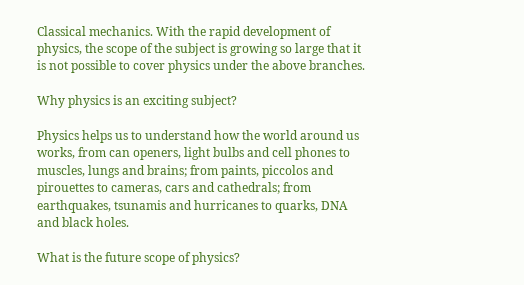Classical mechanics. With the rapid development of physics, the scope of the subject is growing so large that it is not possible to cover physics under the above branches.

Why physics is an exciting subject?

Physics helps us to understand how the world around us works, from can openers, light bulbs and cell phones to muscles, lungs and brains; from paints, piccolos and pirouettes to cameras, cars and cathedrals; from earthquakes, tsunamis and hurricanes to quarks, DNA and black holes.

What is the future scope of physics?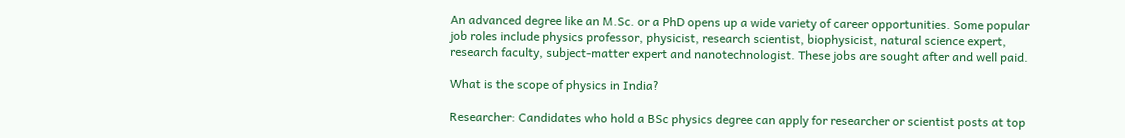An advanced degree like an M.Sc. or a PhD opens up a wide variety of career opportunities. Some popular job roles include physics professor, physicist, research scientist, biophysicist, natural science expert, research faculty, subject-matter expert and nanotechnologist. These jobs are sought after and well paid.

What is the scope of physics in India?

Researcher: Candidates who hold a BSc physics degree can apply for researcher or scientist posts at top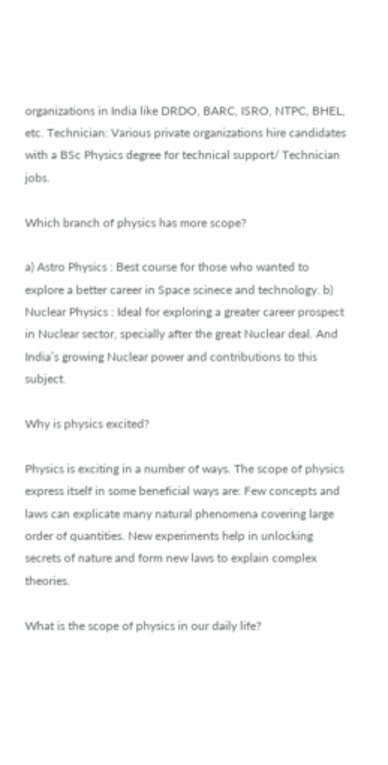organizations in India like DRDO, BARC, ISRO, NTPC, BHEL, etc. Technician: Various private organizations hire candidates with a BSc Physics degree for technical support/ Technician jobs.

Which branch of physics has more scope?

a) Astro Physics : Best course for those who wanted to explore a better career in Space scinece and technology. b) Nuclear Physics : Ideal for exploring a greater career prospect in Nuclear sector, specially after the great Nuclear deal. And India’s growing Nuclear power and contributions to this subject.

Why is physics excited?

Physics is exciting in a number of ways. The scope of physics express itself in some beneficial ways are: Few concepts and laws can explicate many natural phenomena covering large order of quantities. New experiments help in unlocking secrets of nature and form new laws to explain complex theories.

What is the scope of physics in our daily life?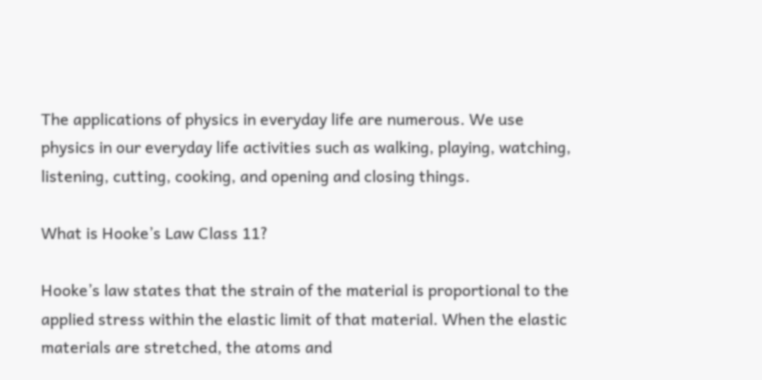The applications of physics in everyday life are numerous. We use physics in our everyday life activities such as walking, playing, watching, listening, cutting, cooking, and opening and closing things.

What is Hooke’s Law Class 11?

Hooke’s law states that the strain of the material is proportional to the applied stress within the elastic limit of that material. When the elastic materials are stretched, the atoms and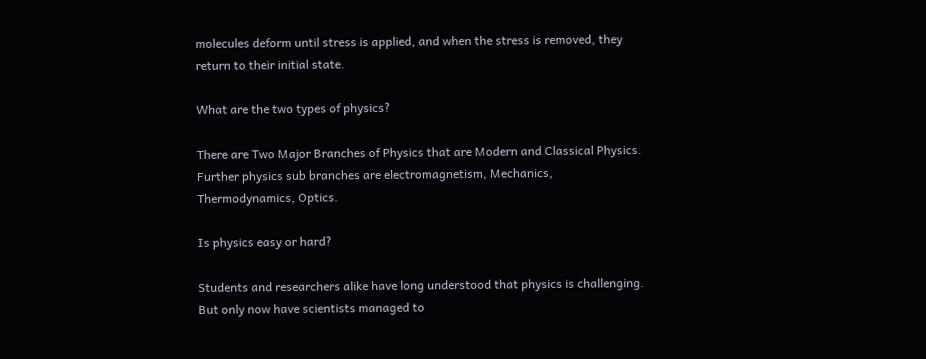molecules deform until stress is applied, and when the stress is removed, they return to their initial state.

What are the two types of physics?

There are Two Major Branches of Physics that are Modern and Classical Physics. Further physics sub branches are electromagnetism, Mechanics, Thermodynamics, Optics.

Is physics easy or hard?

Students and researchers alike have long understood that physics is challenging. But only now have scientists managed to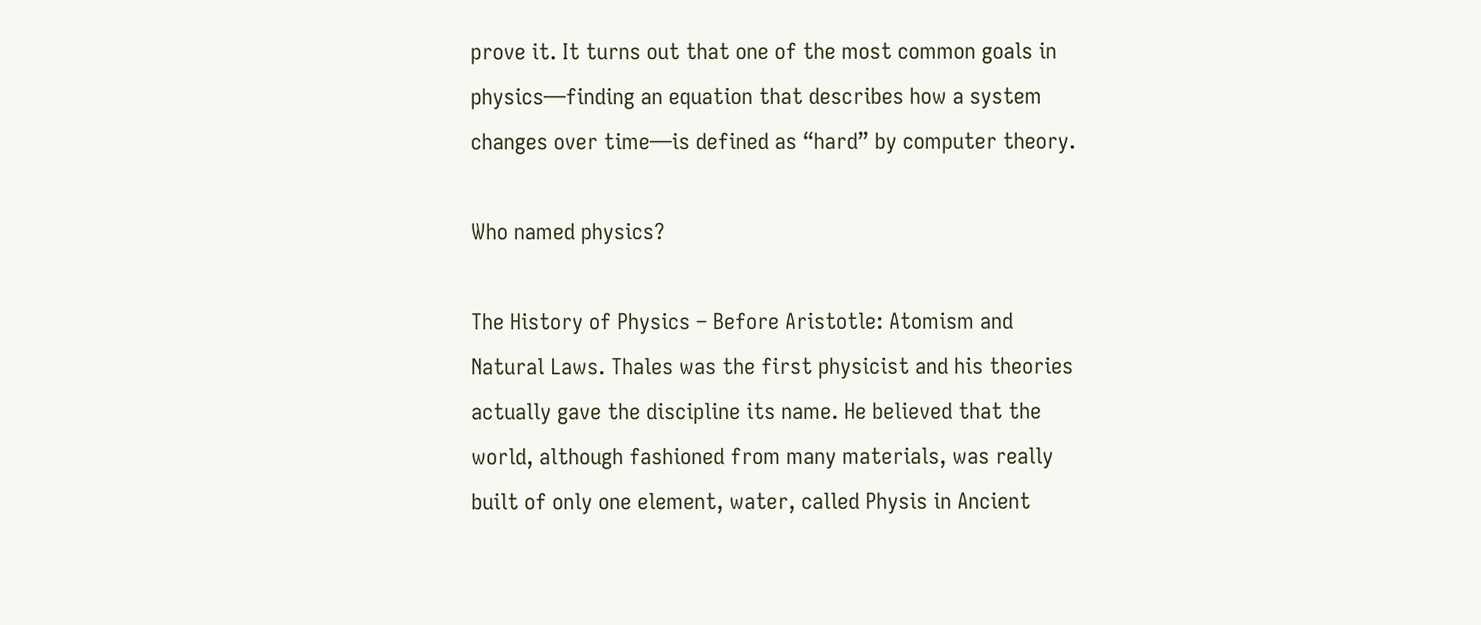prove it. It turns out that one of the most common goals in physics—finding an equation that describes how a system changes over time—is defined as “hard” by computer theory.

Who named physics?

The History of Physics – Before Aristotle: Atomism and Natural Laws. Thales was the first physicist and his theories actually gave the discipline its name. He believed that the world, although fashioned from many materials, was really built of only one element, water, called Physis in Ancient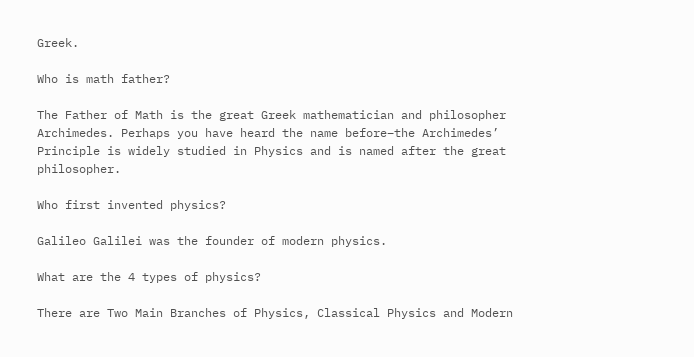Greek.

Who is math father?

The Father of Math is the great Greek mathematician and philosopher Archimedes. Perhaps you have heard the name before–the Archimedes’ Principle is widely studied in Physics and is named after the great philosopher.

Who first invented physics?

Galileo Galilei was the founder of modern physics.

What are the 4 types of physics?

There are Two Main Branches of Physics, Classical Physics and Modern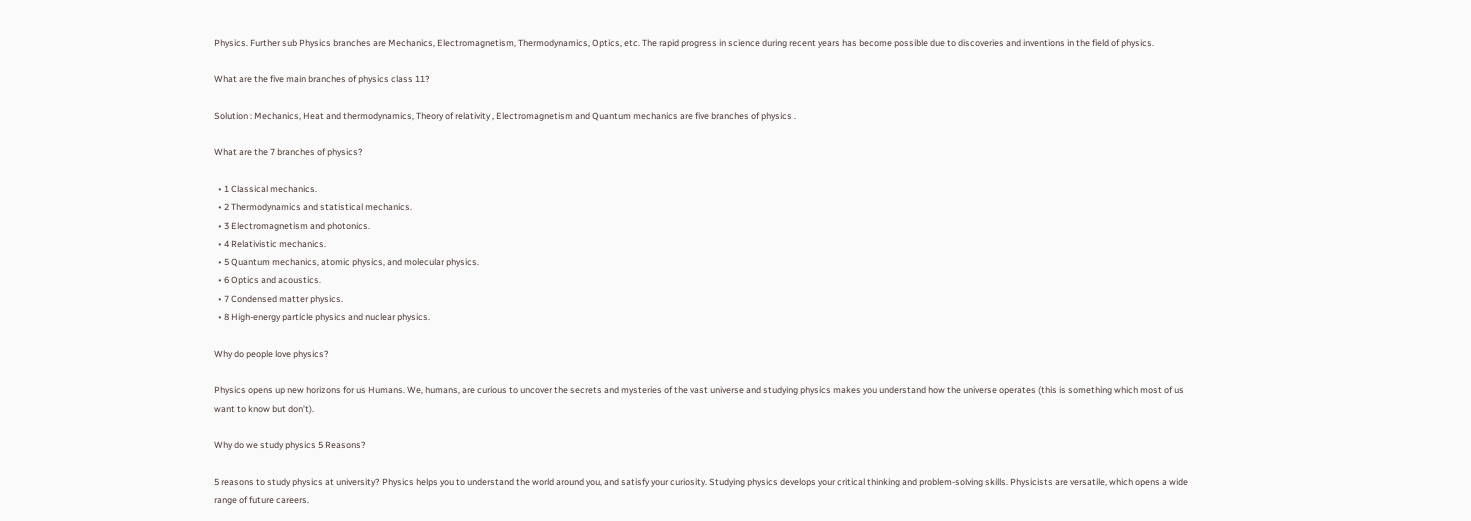Physics. Further sub Physics branches are Mechanics, Electromagnetism, Thermodynamics, Optics, etc. The rapid progress in science during recent years has become possible due to discoveries and inventions in the field of physics.

What are the five main branches of physics class 11?

Solution : Mechanics, Heat and thermodynamics, Theory of relativity , Electromagnetism and Quantum mechanics are five branches of physics .

What are the 7 branches of physics?

  • 1 Classical mechanics.
  • 2 Thermodynamics and statistical mechanics.
  • 3 Electromagnetism and photonics.
  • 4 Relativistic mechanics.
  • 5 Quantum mechanics, atomic physics, and molecular physics.
  • 6 Optics and acoustics.
  • 7 Condensed matter physics.
  • 8 High-energy particle physics and nuclear physics.

Why do people love physics?

Physics opens up new horizons for us Humans. We, humans, are curious to uncover the secrets and mysteries of the vast universe and studying physics makes you understand how the universe operates (this is something which most of us want to know but don’t).

Why do we study physics 5 Reasons?

5 reasons to study physics at university? Physics helps you to understand the world around you, and satisfy your curiosity. Studying physics develops your critical thinking and problem-solving skills. Physicists are versatile, which opens a wide range of future careers.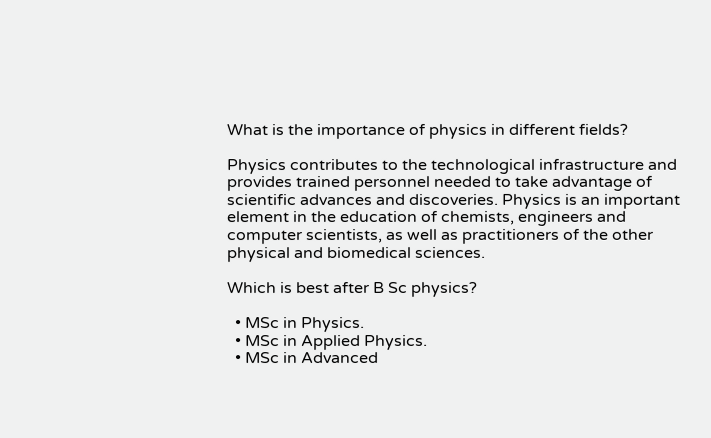What is the importance of physics in different fields?

Physics contributes to the technological infrastructure and provides trained personnel needed to take advantage of scientific advances and discoveries. Physics is an important element in the education of chemists, engineers and computer scientists, as well as practitioners of the other physical and biomedical sciences.

Which is best after B Sc physics?

  • MSc in Physics.
  • MSc in Applied Physics.
  • MSc in Advanced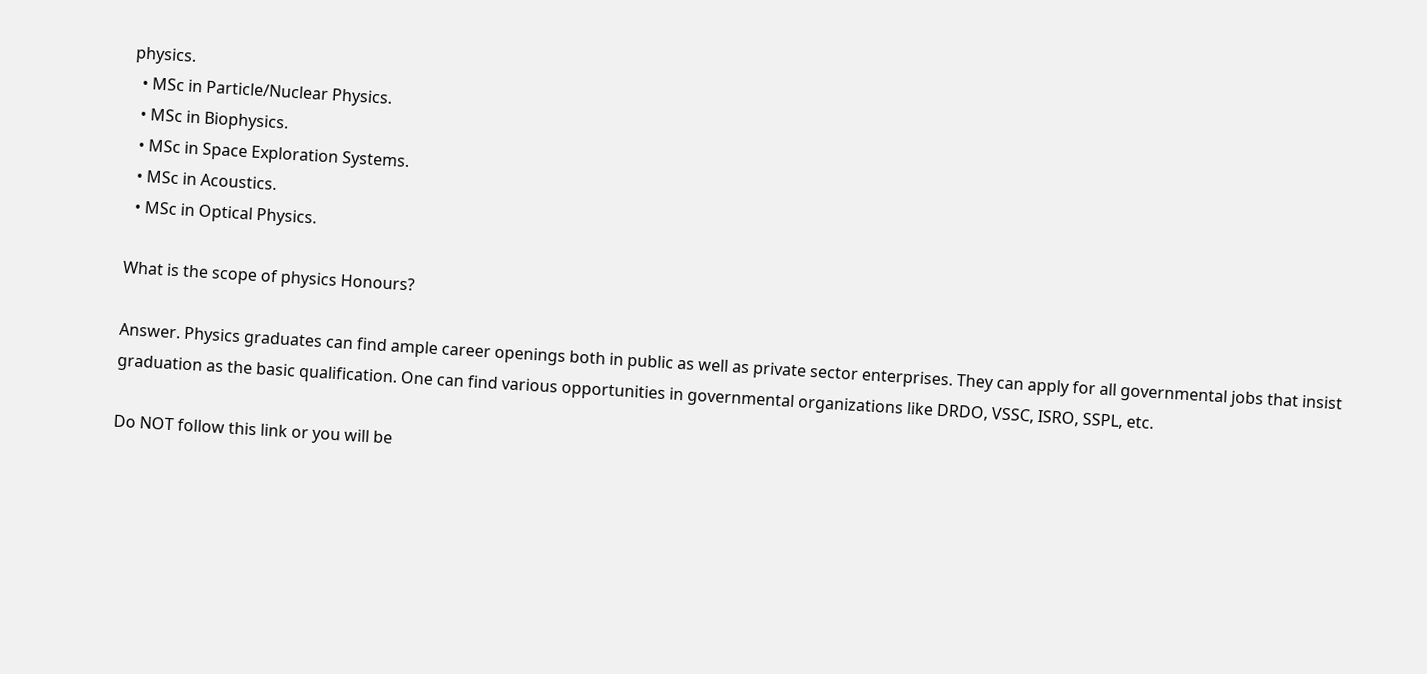physics.
  • MSc in Particle/Nuclear Physics.
  • MSc in Biophysics.
  • MSc in Space Exploration Systems.
  • MSc in Acoustics.
  • MSc in Optical Physics.

What is the scope of physics Honours?

Answer. Physics graduates can find ample career openings both in public as well as private sector enterprises. They can apply for all governmental jobs that insist graduation as the basic qualification. One can find various opportunities in governmental organizations like DRDO, VSSC, ISRO, SSPL, etc.

Do NOT follow this link or you will be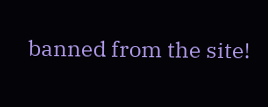banned from the site!